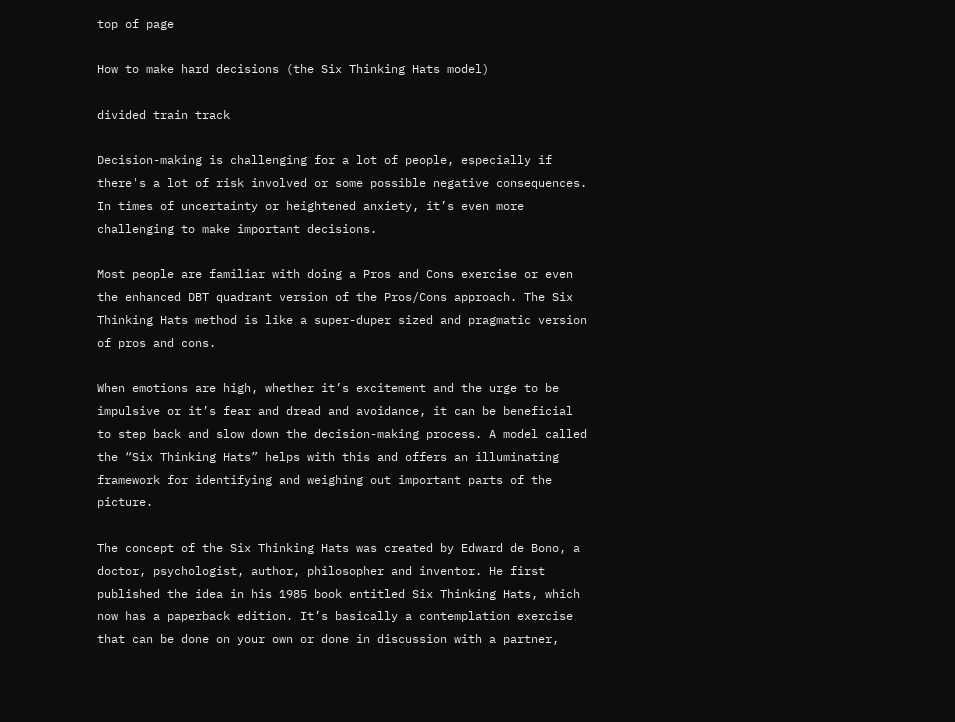top of page

How to make hard decisions (the Six Thinking Hats model)

divided train track

Decision-making is challenging for a lot of people, especially if there's a lot of risk involved or some possible negative consequences. In times of uncertainty or heightened anxiety, it’s even more challenging to make important decisions.

Most people are familiar with doing a Pros and Cons exercise or even the enhanced DBT quadrant version of the Pros/Cons approach. The Six Thinking Hats method is like a super-duper sized and pragmatic version of pros and cons.

When emotions are high, whether it’s excitement and the urge to be impulsive or it’s fear and dread and avoidance, it can be beneficial to step back and slow down the decision-making process. A model called the “Six Thinking Hats” helps with this and offers an illuminating framework for identifying and weighing out important parts of the picture.

The concept of the Six Thinking Hats was created by Edward de Bono, a doctor, psychologist, author, philosopher and inventor. He first published the idea in his 1985 book entitled Six Thinking Hats, which now has a paperback edition. It’s basically a contemplation exercise that can be done on your own or done in discussion with a partner,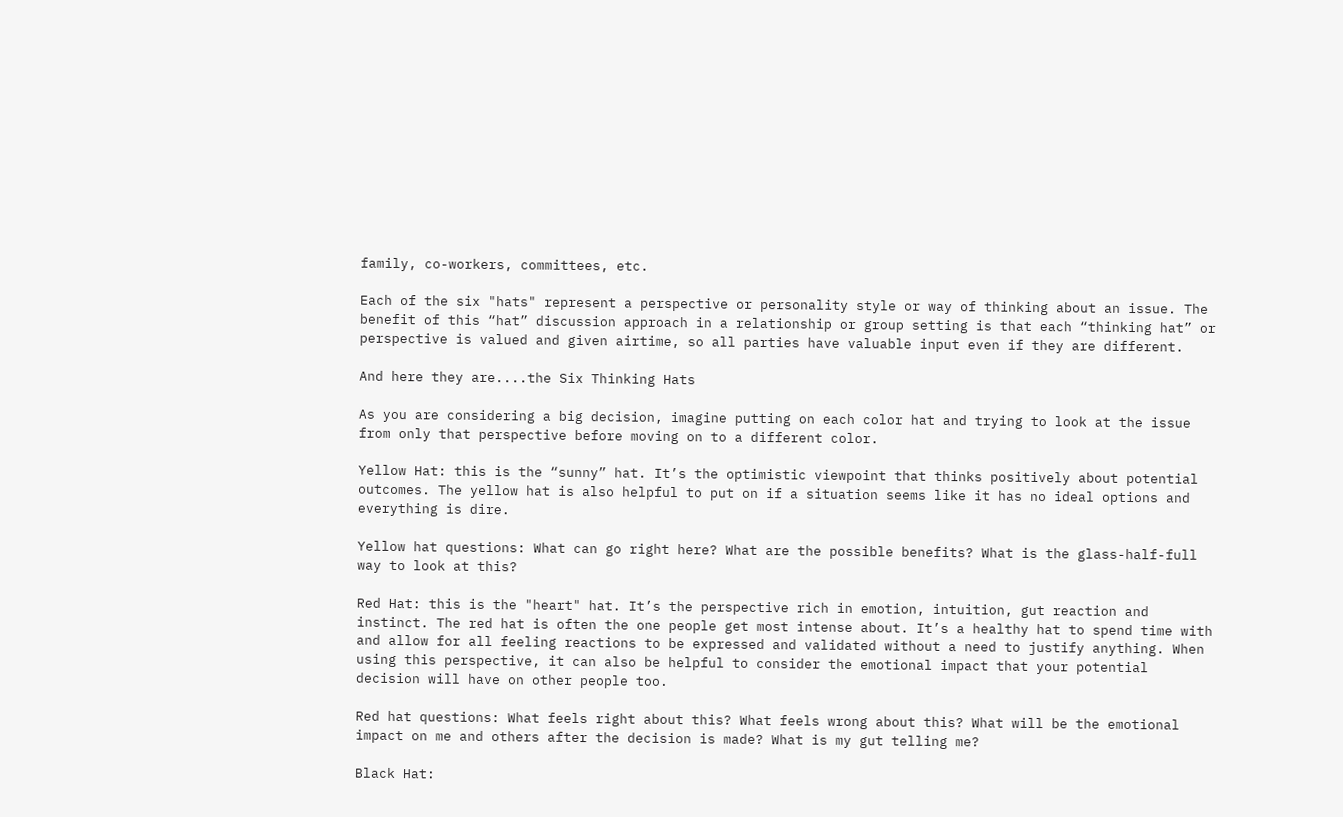family, co-workers, committees, etc.

Each of the six "hats" represent a perspective or personality style or way of thinking about an issue. The benefit of this “hat” discussion approach in a relationship or group setting is that each “thinking hat” or perspective is valued and given airtime, so all parties have valuable input even if they are different.

And here they are....the Six Thinking Hats

As you are considering a big decision, imagine putting on each color hat and trying to look at the issue from only that perspective before moving on to a different color.

Yellow Hat: this is the “sunny” hat. It’s the optimistic viewpoint that thinks positively about potential outcomes. The yellow hat is also helpful to put on if a situation seems like it has no ideal options and everything is dire.

Yellow hat questions: What can go right here? What are the possible benefits? What is the glass-half-full way to look at this?

Red Hat: this is the "heart" hat. It’s the perspective rich in emotion, intuition, gut reaction and instinct. The red hat is often the one people get most intense about. It’s a healthy hat to spend time with and allow for all feeling reactions to be expressed and validated without a need to justify anything. When using this perspective, it can also be helpful to consider the emotional impact that your potential decision will have on other people too.

Red hat questions: What feels right about this? What feels wrong about this? What will be the emotional impact on me and others after the decision is made? What is my gut telling me?

Black Hat: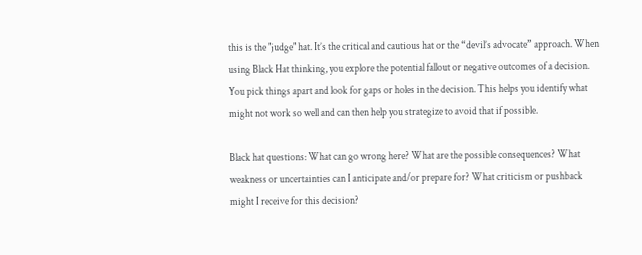this is the "judge" hat. It’s the critical and cautious hat or the “devil’s advocate” approach. When using Black Hat thinking, you explore the potential fallout or negative outcomes of a decision. You pick things apart and look for gaps or holes in the decision. This helps you identify what might not work so well and can then help you strategize to avoid that if possible.

Black hat questions: What can go wrong here? What are the possible consequences? What weakness or uncertainties can I anticipate and/or prepare for? What criticism or pushback might I receive for this decision?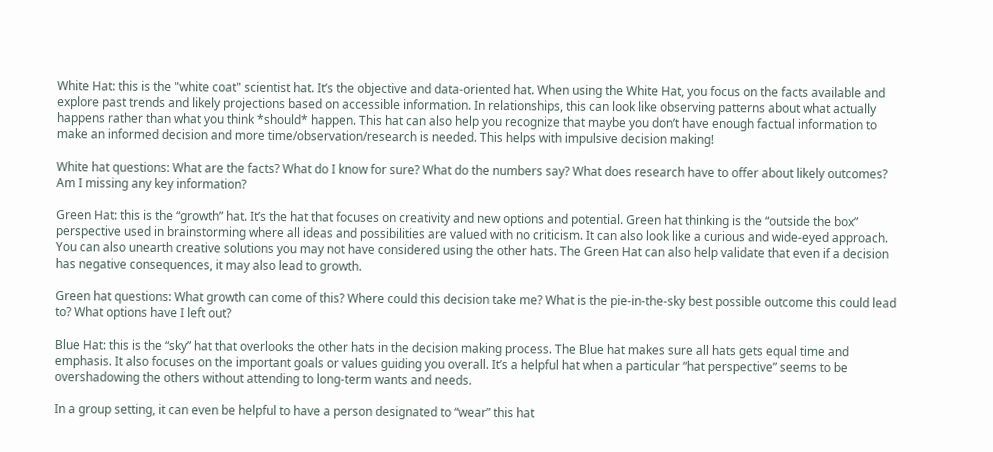White Hat: this is the "white coat" scientist hat. It’s the objective and data-oriented hat. When using the White Hat, you focus on the facts available and explore past trends and likely projections based on accessible information. In relationships, this can look like observing patterns about what actually happens rather than what you think *should* happen. This hat can also help you recognize that maybe you don’t have enough factual information to make an informed decision and more time/observation/research is needed. This helps with impulsive decision making!

White hat questions: What are the facts? What do I know for sure? What do the numbers say? What does research have to offer about likely outcomes? Am I missing any key information?

Green Hat: this is the “growth” hat. It’s the hat that focuses on creativity and new options and potential. Green hat thinking is the “outside the box” perspective used in brainstorming where all ideas and possibilities are valued with no criticism. It can also look like a curious and wide-eyed approach. You can also unearth creative solutions you may not have considered using the other hats. The Green Hat can also help validate that even if a decision has negative consequences, it may also lead to growth.

Green hat questions: What growth can come of this? Where could this decision take me? What is the pie-in-the-sky best possible outcome this could lead to? What options have I left out?

Blue Hat: this is the “sky” hat that overlooks the other hats in the decision making process. The Blue hat makes sure all hats gets equal time and emphasis. It also focuses on the important goals or values guiding you overall. It’s a helpful hat when a particular “hat perspective” seems to be overshadowing the others without attending to long-term wants and needs.

In a group setting, it can even be helpful to have a person designated to “wear” this hat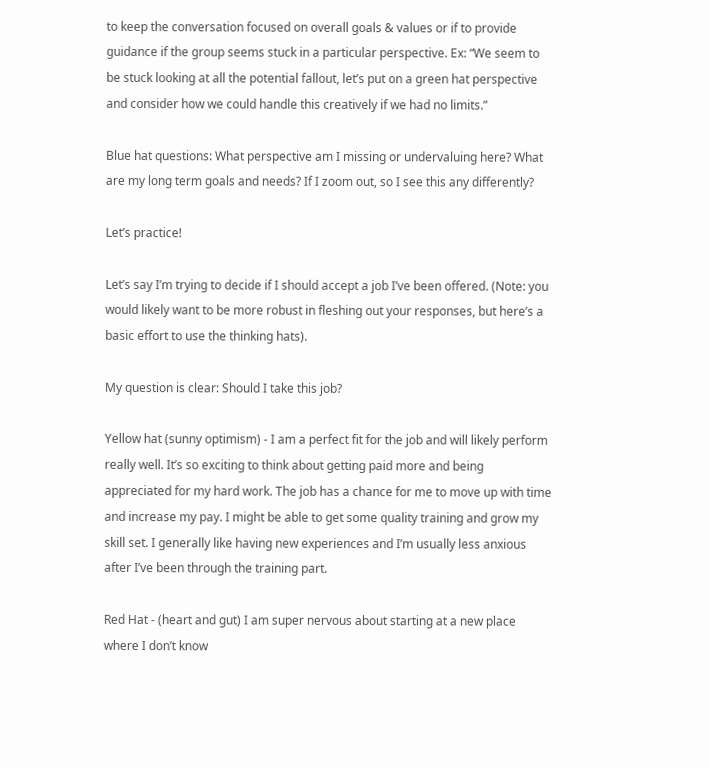to keep the conversation focused on overall goals & values or if to provide guidance if the group seems stuck in a particular perspective. Ex: “We seem to be stuck looking at all the potential fallout, let’s put on a green hat perspective and consider how we could handle this creatively if we had no limits.”

Blue hat questions: What perspective am I missing or undervaluing here? What are my long term goals and needs? If I zoom out, so I see this any differently?

Let’s practice!

Let’s say I’m trying to decide if I should accept a job I’ve been offered. (Note: you would likely want to be more robust in fleshing out your responses, but here’s a basic effort to use the thinking hats).

My question is clear: Should I take this job?

Yellow hat (sunny optimism) - I am a perfect fit for the job and will likely perform really well. It’s so exciting to think about getting paid more and being appreciated for my hard work. The job has a chance for me to move up with time and increase my pay. I might be able to get some quality training and grow my skill set. I generally like having new experiences and I’m usually less anxious after I’ve been through the training part.

Red Hat - (heart and gut) I am super nervous about starting at a new place where I don’t know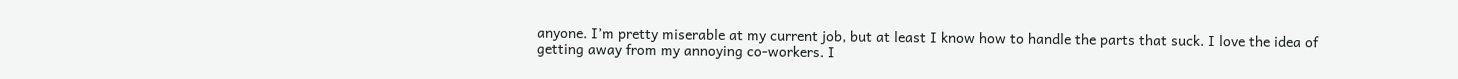anyone. I’m pretty miserable at my current job, but at least I know how to handle the parts that suck. I love the idea of getting away from my annoying co-workers. I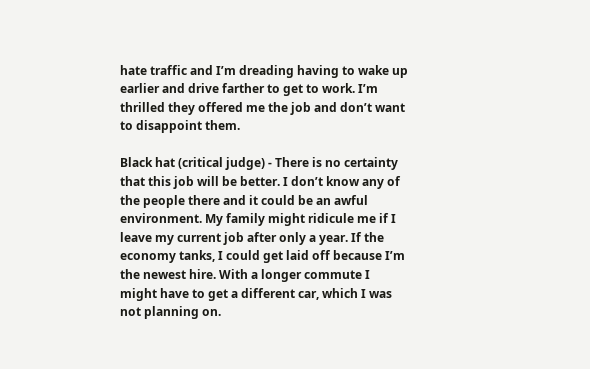hate traffic and I’m dreading having to wake up earlier and drive farther to get to work. I’m thrilled they offered me the job and don’t want to disappoint them.

Black hat (critical judge) - There is no certainty that this job will be better. I don’t know any of the people there and it could be an awful environment. My family might ridicule me if I leave my current job after only a year. If the economy tanks, I could get laid off because I’m the newest hire. With a longer commute I might have to get a different car, which I was not planning on.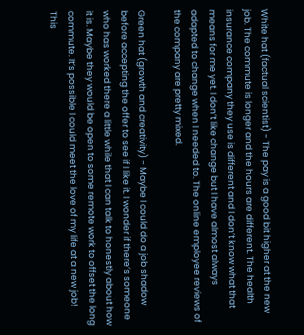White hat (factual scientist) - The pay is a good bit higher at the new job. The commute is longer and the hours are different. The health insurance company they use is different and I don’t know what that means for me yet. I don’t like change but I have almost always adapted to change when I needed to. The online employee reviews of the company are pretty mixed.

Green hat (growth and creativity) - Maybe I could do a job shadow before accepting the offer to see if I like it. I wonder if there’s someone who has worked there a little while that I can talk to honestly about how it is. Maybe they would be open to some remote work to offset the long commute. It’s possible I could meet the love of my life at a new job! This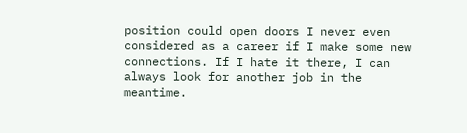position could open doors I never even considered as a career if I make some new connections. If I hate it there, I can always look for another job in the meantime.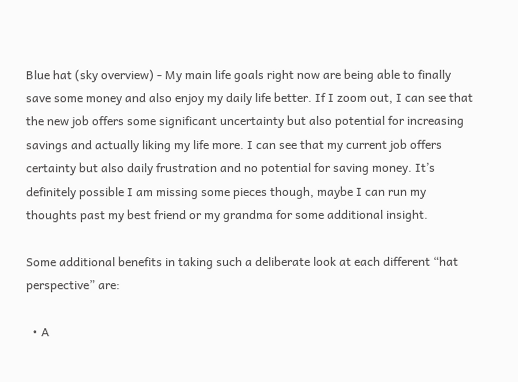Blue hat (sky overview) - My main life goals right now are being able to finally save some money and also enjoy my daily life better. If I zoom out, I can see that the new job offers some significant uncertainty but also potential for increasing savings and actually liking my life more. I can see that my current job offers certainty but also daily frustration and no potential for saving money. It’s definitely possible I am missing some pieces though, maybe I can run my thoughts past my best friend or my grandma for some additional insight.

Some additional benefits in taking such a deliberate look at each different “hat perspective” are:

  • A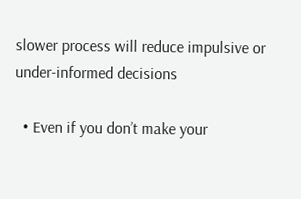slower process will reduce impulsive or under-informed decisions

  • Even if you don’t make your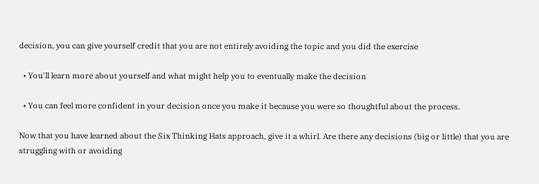decision, you can give yourself credit that you are not entirely avoiding the topic and you did the exercise

  • You'll learn more about yourself and what might help you to eventually make the decision

  • You can feel more confident in your decision once you make it because you were so thoughtful about the process.

Now that you have learned about the Six Thinking Hats approach, give it a whirl. Are there any decisions (big or little) that you are struggling with or avoiding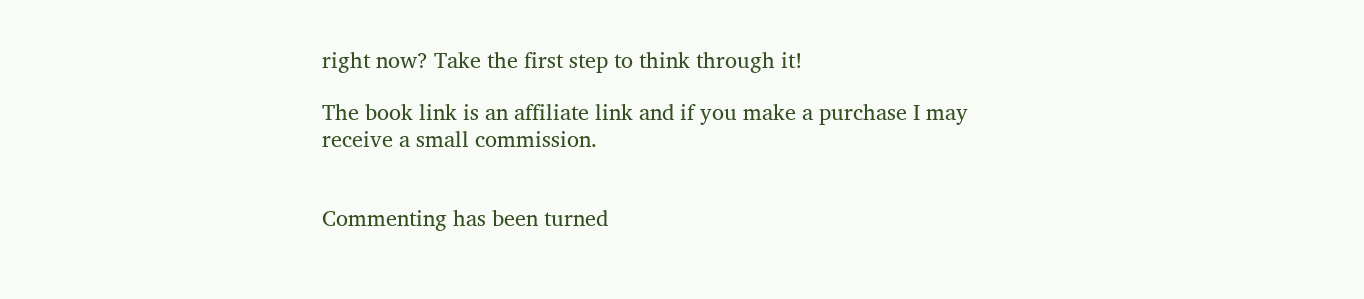right now? Take the first step to think through it!

The book link is an affiliate link and if you make a purchase I may receive a small commission.


Commenting has been turned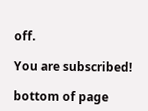off.

You are subscribed!

bottom of page